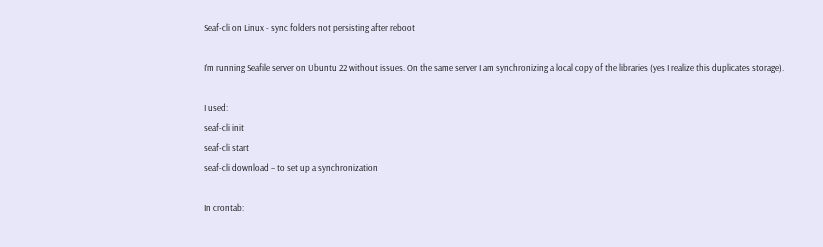Seaf-cli on Linux - sync folders not persisting after reboot

I’m running Seafile server on Ubuntu 22 without issues. On the same server I am synchronizing a local copy of the libraries (yes I realize this duplicates storage).

I used:
seaf-cli init
seaf-cli start
seaf-cli download – to set up a synchronization

In crontab: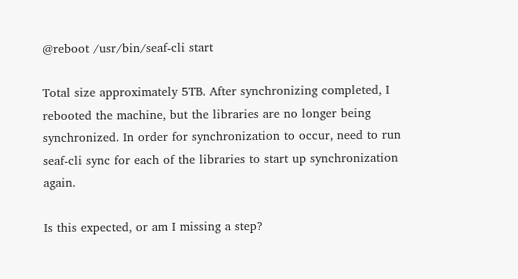@reboot /usr/bin/seaf-cli start

Total size approximately 5TB. After synchronizing completed, I rebooted the machine, but the libraries are no longer being synchronized. In order for synchronization to occur, need to run seaf-cli sync for each of the libraries to start up synchronization again.

Is this expected, or am I missing a step?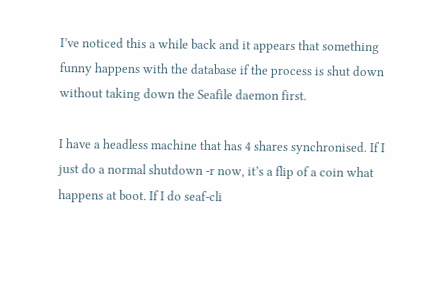I’ve noticed this a while back and it appears that something funny happens with the database if the process is shut down without taking down the Seafile daemon first.

I have a headless machine that has 4 shares synchronised. If I just do a normal shutdown -r now, it’s a flip of a coin what happens at boot. If I do seaf-cli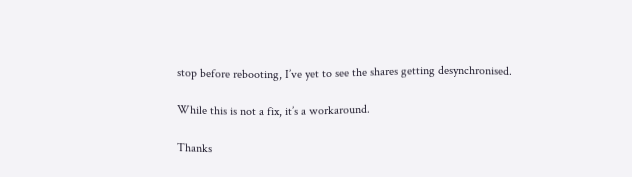stop before rebooting, I’ve yet to see the shares getting desynchronised.

While this is not a fix, it’s a workaround.

Thanks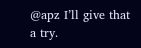@apz I’ll give that a try.